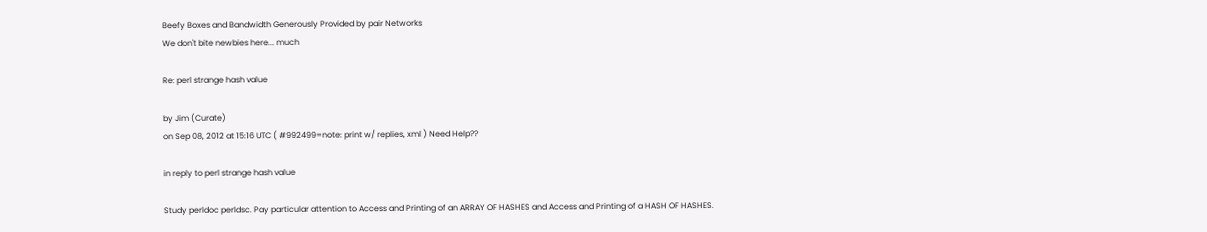Beefy Boxes and Bandwidth Generously Provided by pair Networks
We don't bite newbies here... much

Re: perl strange hash value

by Jim (Curate)
on Sep 08, 2012 at 15:16 UTC ( #992499=note: print w/ replies, xml ) Need Help??

in reply to perl strange hash value

Study perldoc perldsc. Pay particular attention to Access and Printing of an ARRAY OF HASHES and Access and Printing of a HASH OF HASHES.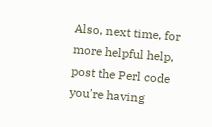Also, next time, for more helpful help, post the Perl code you're having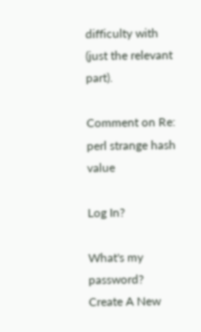difficulty with (just the relevant part).

Comment on Re: perl strange hash value

Log In?

What's my password?
Create A New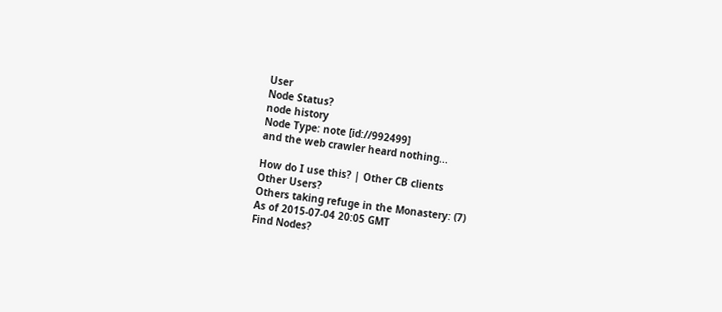User
Node Status?
node history
Node Type: note [id://992499]
and the web crawler heard nothing...

How do I use this? | Other CB clients
Other Users?
Others taking refuge in the Monastery: (7)
As of 2015-07-04 20:05 GMT
Find Nodes?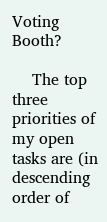Voting Booth?

    The top three priorities of my open tasks are (in descending order of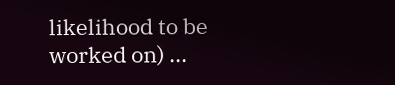likelihood to be worked on) ...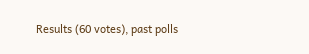Results (60 votes), past polls